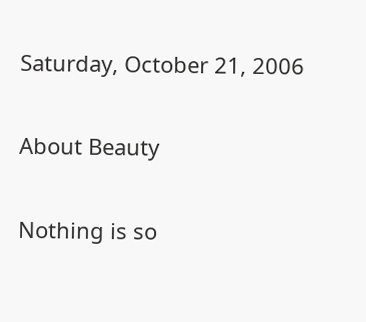Saturday, October 21, 2006

About Beauty

Nothing is so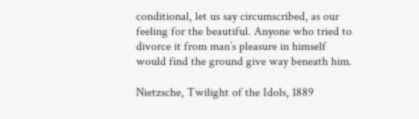conditional, let us say circumscribed, as our feeling for the beautiful. Anyone who tried to divorce it from man’s pleasure in himself would find the ground give way beneath him.

Nietzsche, Twilight of the Idols, 1889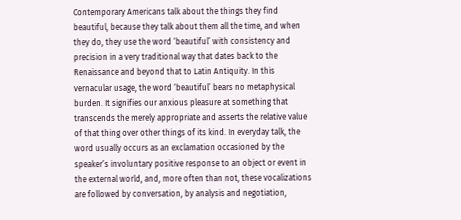Contemporary Americans talk about the things they find beautiful, because they talk about them all the time, and when they do, they use the word ‘beautiful’ with consistency and precision in a very traditional way that dates back to the Renaissance and beyond that to Latin Antiquity. In this vernacular usage, the word ‘beautiful’ bears no metaphysical burden. It signifies our anxious pleasure at something that transcends the merely appropriate and asserts the relative value of that thing over other things of its kind. In everyday talk, the word usually occurs as an exclamation occasioned by the speaker’s involuntary positive response to an object or event in the external world, and, more often than not, these vocalizations are followed by conversation, by analysis and negotiation,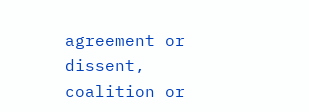agreement or dissent, coalition or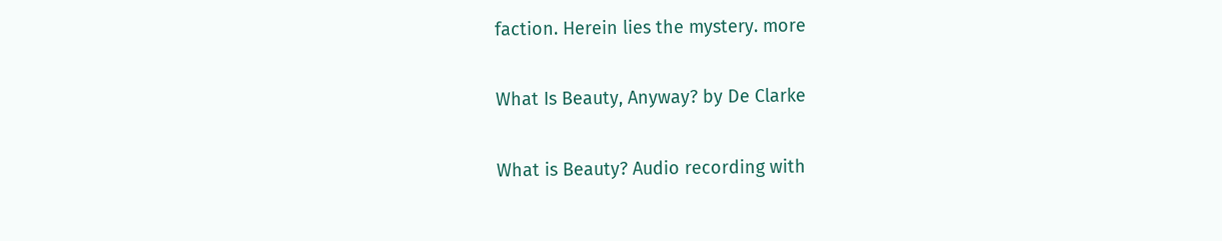faction. Herein lies the mystery. more

What Is Beauty, Anyway? by De Clarke

What is Beauty? Audio recording with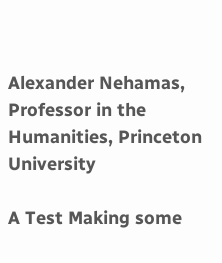Alexander Nehamas, Professor in the Humanities, Princeton University

A Test Making some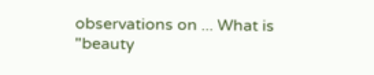observations on ... What is "beauty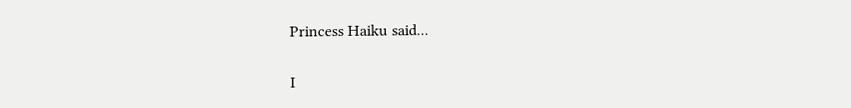Princess Haiku said...

I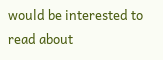would be interested to read about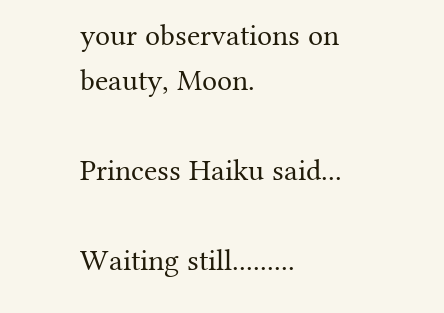your observations on beauty, Moon.

Princess Haiku said...

Waiting still.........